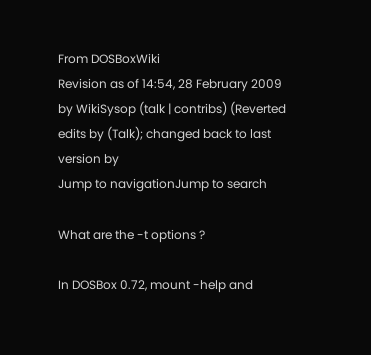From DOSBoxWiki
Revision as of 14:54, 28 February 2009 by WikiSysop (talk | contribs) (Reverted edits by (Talk); changed back to last version by
Jump to navigationJump to search

What are the -t options ?

In DOSBox 0.72, mount -help and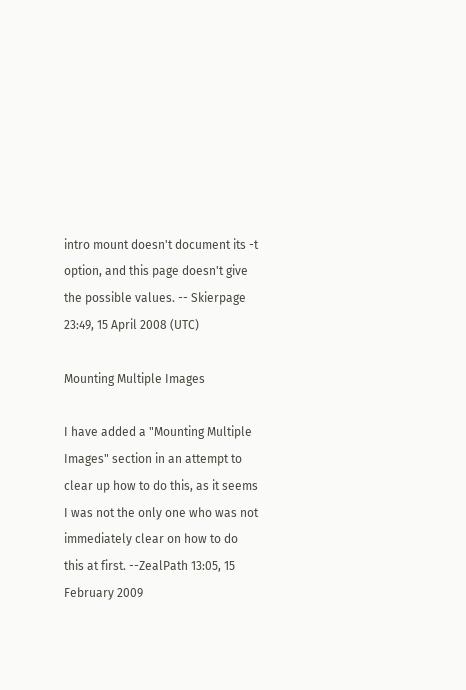intro mount doesn't document its -t option, and this page doesn't give the possible values. -- Skierpage 23:49, 15 April 2008 (UTC)

Mounting Multiple Images

I have added a "Mounting Multiple Images" section in an attempt to clear up how to do this, as it seems I was not the only one who was not immediately clear on how to do this at first. --ZealPath 13:05, 15 February 2009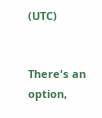(UTC)


There's an option,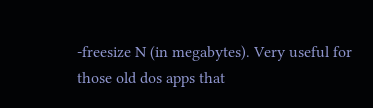-freesize N (in megabytes). Very useful for those old dos apps that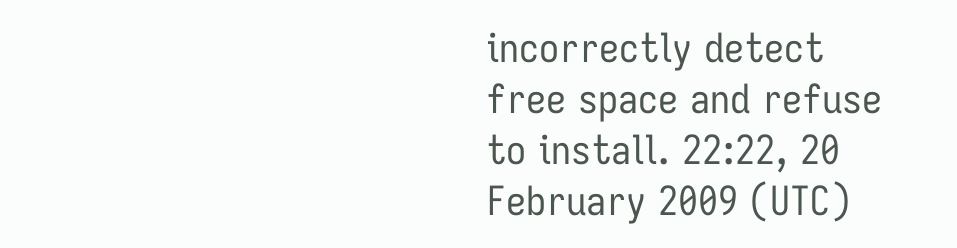incorrectly detect free space and refuse to install. 22:22, 20 February 2009 (UTC)